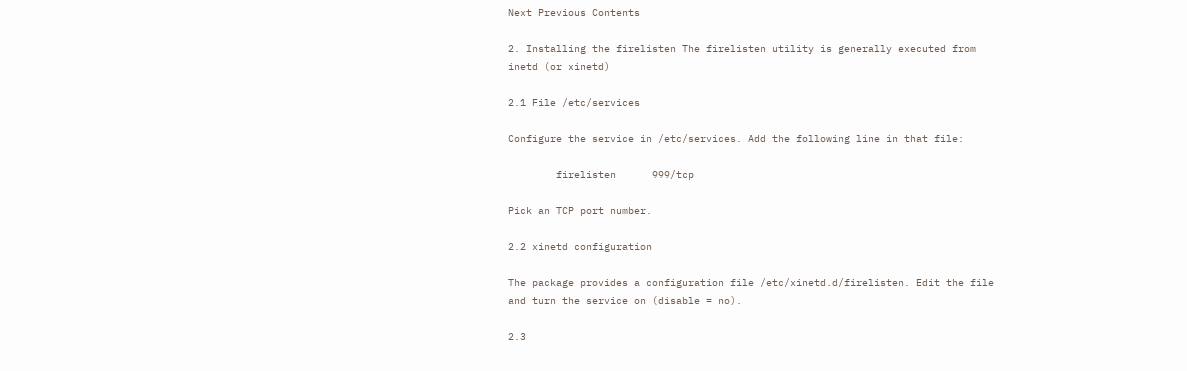Next Previous Contents

2. Installing the firelisten The firelisten utility is generally executed from inetd (or xinetd)

2.1 File /etc/services

Configure the service in /etc/services. Add the following line in that file:

        firelisten      999/tcp

Pick an TCP port number.

2.2 xinetd configuration

The package provides a configuration file /etc/xinetd.d/firelisten. Edit the file and turn the service on (disable = no).

2.3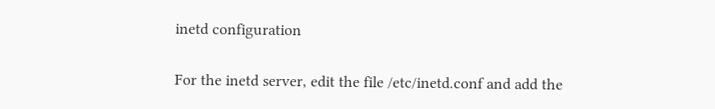inetd configuration

For the inetd server, edit the file /etc/inetd.conf and add the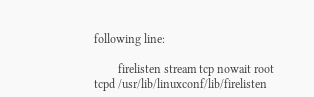following line:

        firelisten stream tcp nowait root tcpd /usr/lib/linuxconf/lib/firelisten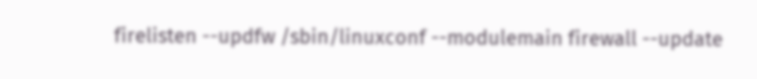firelisten --updfw /sbin/linuxconf --modulemain firewall --update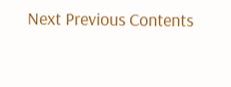Next Previous Contents